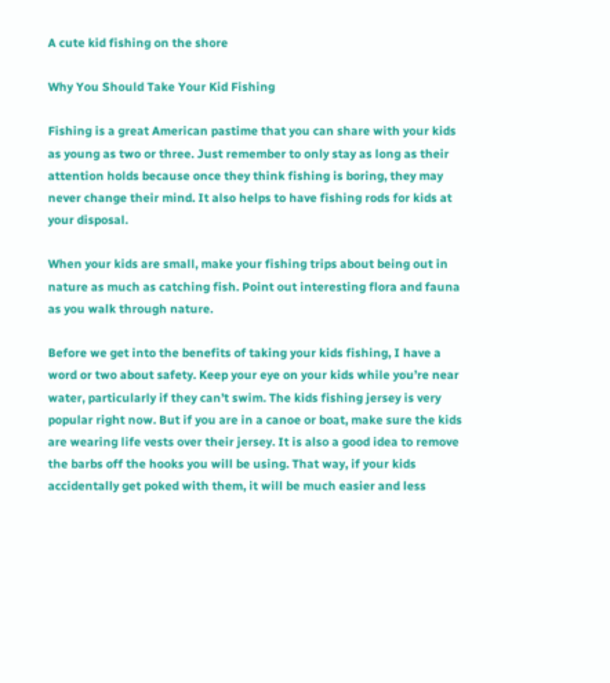A cute kid fishing on the shore

Why You Should Take Your Kid Fishing

Fishing is a great American pastime that you can share with your kids as young as two or three. Just remember to only stay as long as their attention holds because once they think fishing is boring, they may never change their mind. It also helps to have fishing rods for kids at your disposal.

When your kids are small, make your fishing trips about being out in nature as much as catching fish. Point out interesting flora and fauna as you walk through nature.

Before we get into the benefits of taking your kids fishing, I have a word or two about safety. Keep your eye on your kids while you’re near water, particularly if they can’t swim. The kids fishing jersey is very popular right now. But if you are in a canoe or boat, make sure the kids are wearing life vests over their jersey. It is also a good idea to remove the barbs off the hooks you will be using. That way, if your kids accidentally get poked with them, it will be much easier and less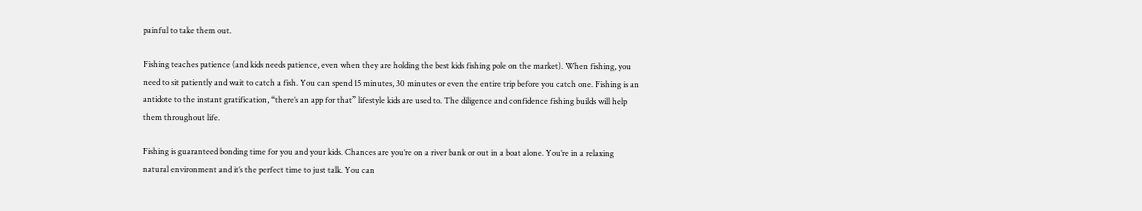painful to take them out.

Fishing teaches patience (and kids needs patience, even when they are holding the best kids fishing pole on the market). When fishing, you need to sit patiently and wait to catch a fish. You can spend 15 minutes, 30 minutes or even the entire trip before you catch one. Fishing is an antidote to the instant gratification, “there’s an app for that” lifestyle kids are used to. The diligence and confidence fishing builds will help them throughout life.

Fishing is guaranteed bonding time for you and your kids. Chances are you’re on a river bank or out in a boat alone. You’re in a relaxing natural environment and it’s the perfect time to just talk. You can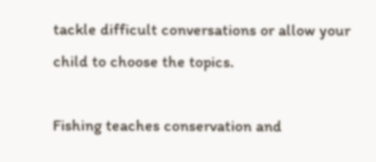tackle difficult conversations or allow your child to choose the topics.

Fishing teaches conservation and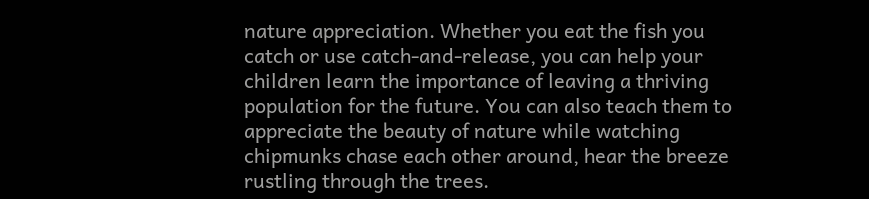nature appreciation. Whether you eat the fish you catch or use catch-and-release, you can help your children learn the importance of leaving a thriving population for the future. You can also teach them to appreciate the beauty of nature while watching chipmunks chase each other around, hear the breeze rustling through the trees.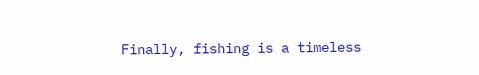Finally, fishing is a timeless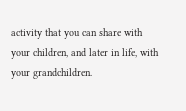activity that you can share with your children, and later in life, with your grandchildren.